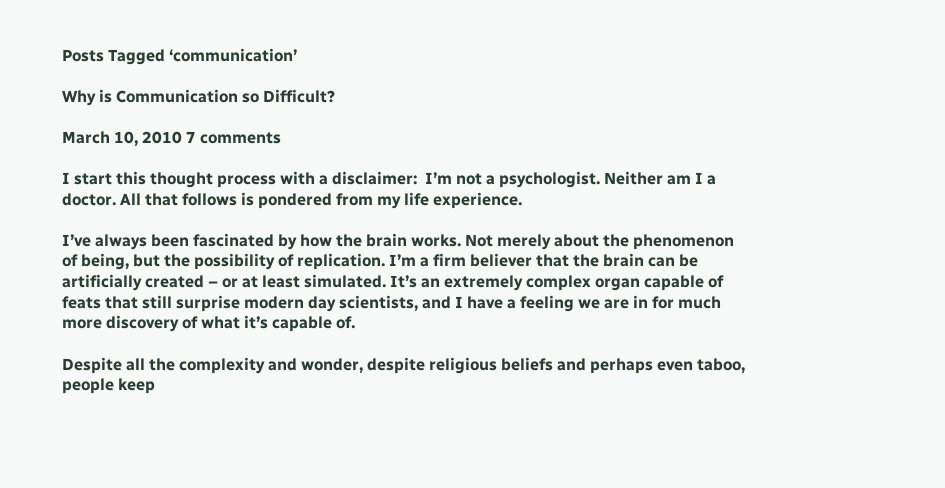Posts Tagged ‘communication’

Why is Communication so Difficult?

March 10, 2010 7 comments

I start this thought process with a disclaimer:  I’m not a psychologist. Neither am I a doctor. All that follows is pondered from my life experience.

I’ve always been fascinated by how the brain works. Not merely about the phenomenon of being, but the possibility of replication. I’m a firm believer that the brain can be artificially created – or at least simulated. It’s an extremely complex organ capable of feats that still surprise modern day scientists, and I have a feeling we are in for much more discovery of what it’s capable of.

Despite all the complexity and wonder, despite religious beliefs and perhaps even taboo, people keep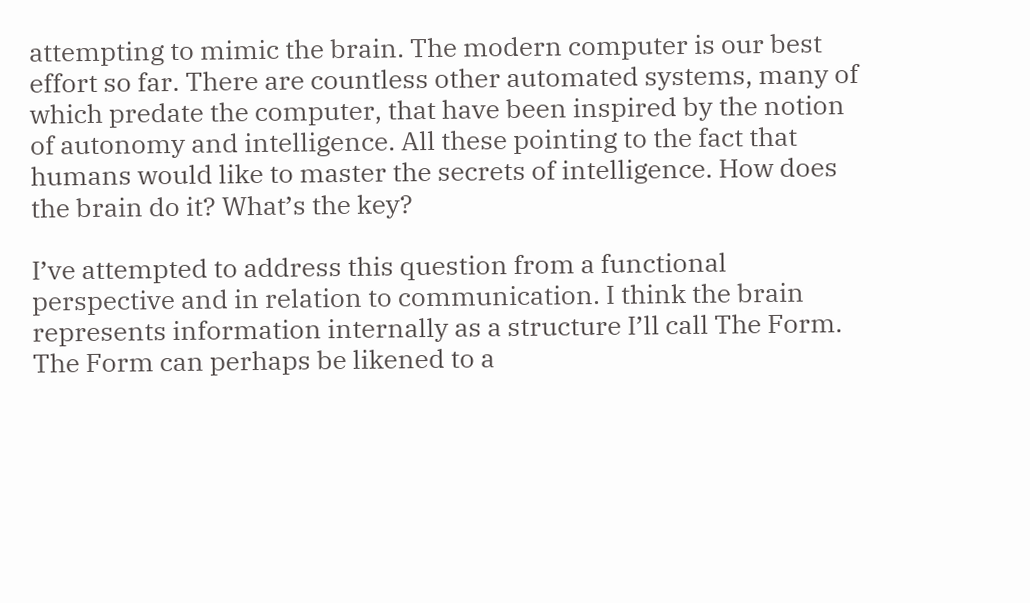attempting to mimic the brain. The modern computer is our best effort so far. There are countless other automated systems, many of which predate the computer, that have been inspired by the notion of autonomy and intelligence. All these pointing to the fact that humans would like to master the secrets of intelligence. How does the brain do it? What’s the key?

I’ve attempted to address this question from a functional perspective and in relation to communication. I think the brain represents information internally as a structure I’ll call The Form. The Form can perhaps be likened to a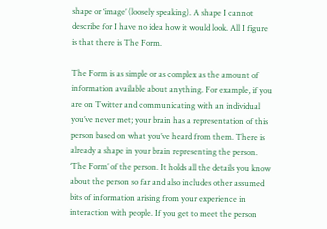shape or ‘image’ (loosely speaking). A shape I cannot describe for I have no idea how it would look. All I figure is that there is The Form.

The Form is as simple or as complex as the amount of information available about anything. For example, if you are on Twitter and communicating with an individual you’ve never met; your brain has a representation of this person based on what you’ve heard from them. There is already a shape in your brain representing the person. ‘The Form’ of the person. It holds all the details you know about the person so far and also includes other assumed bits of information arising from your experience in interaction with people. If you get to meet the person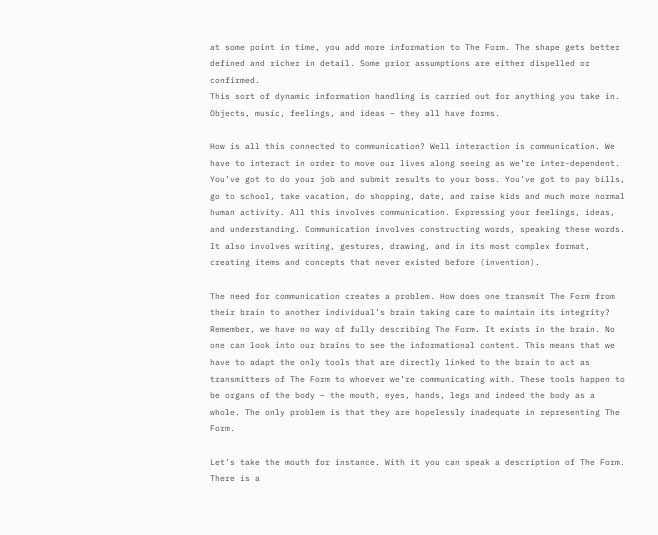at some point in time, you add more information to The Form. The shape gets better defined and richer in detail. Some prior assumptions are either dispelled or confirmed.
This sort of dynamic information handling is carried out for anything you take in. Objects, music, feelings, and ideas – they all have forms.

How is all this connected to communication? Well interaction is communication. We have to interact in order to move our lives along seeing as we’re inter-dependent. You’ve got to do your job and submit results to your boss. You’ve got to pay bills, go to school, take vacation, do shopping, date, and raise kids and much more normal human activity. All this involves communication. Expressing your feelings, ideas, and understanding. Communication involves constructing words, speaking these words. It also involves writing, gestures, drawing, and in its most complex format, creating items and concepts that never existed before (invention).

The need for communication creates a problem. How does one transmit The Form from their brain to another individual’s brain taking care to maintain its integrity? Remember, we have no way of fully describing The Form. It exists in the brain. No one can look into our brains to see the informational content. This means that we have to adapt the only tools that are directly linked to the brain to act as transmitters of The Form to whoever we’re communicating with. These tools happen to be organs of the body – the mouth, eyes, hands, legs and indeed the body as a whole. The only problem is that they are hopelessly inadequate in representing The Form.

Let’s take the mouth for instance. With it you can speak a description of The Form. There is a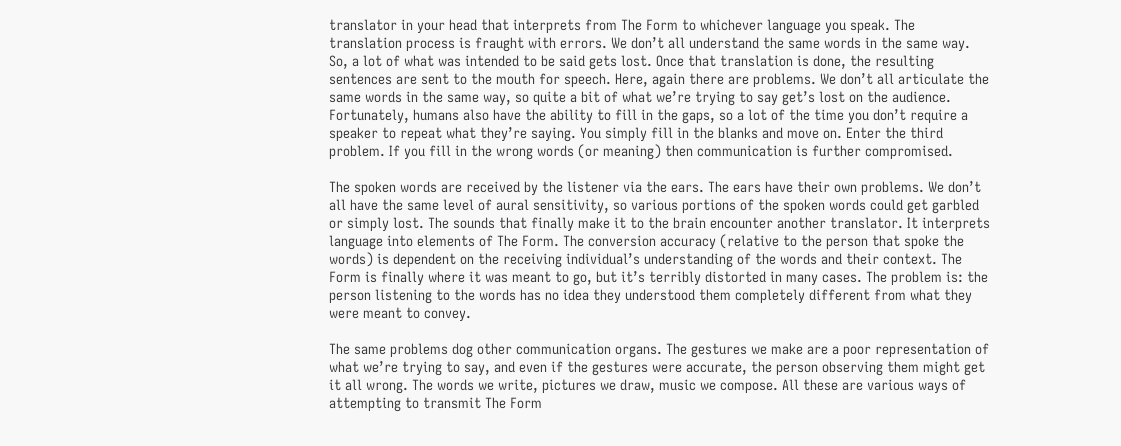translator in your head that interprets from The Form to whichever language you speak. The translation process is fraught with errors. We don’t all understand the same words in the same way. So, a lot of what was intended to be said gets lost. Once that translation is done, the resulting sentences are sent to the mouth for speech. Here, again there are problems. We don’t all articulate the same words in the same way, so quite a bit of what we’re trying to say get’s lost on the audience. Fortunately, humans also have the ability to fill in the gaps, so a lot of the time you don’t require a speaker to repeat what they’re saying. You simply fill in the blanks and move on. Enter the third problem. If you fill in the wrong words (or meaning) then communication is further compromised.

The spoken words are received by the listener via the ears. The ears have their own problems. We don’t all have the same level of aural sensitivity, so various portions of the spoken words could get garbled or simply lost. The sounds that finally make it to the brain encounter another translator. It interprets language into elements of The Form. The conversion accuracy (relative to the person that spoke the words) is dependent on the receiving individual’s understanding of the words and their context. The Form is finally where it was meant to go, but it’s terribly distorted in many cases. The problem is: the person listening to the words has no idea they understood them completely different from what they were meant to convey.

The same problems dog other communication organs. The gestures we make are a poor representation of what we’re trying to say, and even if the gestures were accurate, the person observing them might get it all wrong. The words we write, pictures we draw, music we compose. All these are various ways of attempting to transmit The Form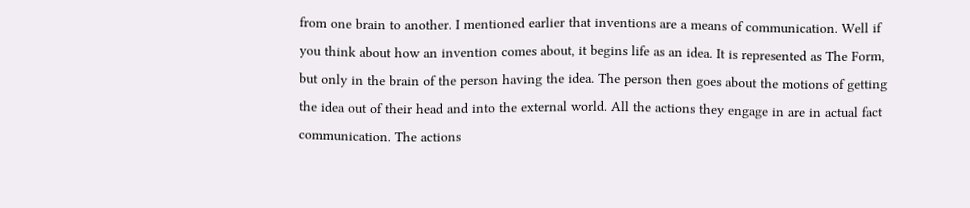from one brain to another. I mentioned earlier that inventions are a means of communication. Well if you think about how an invention comes about, it begins life as an idea. It is represented as The Form, but only in the brain of the person having the idea. The person then goes about the motions of getting the idea out of their head and into the external world. All the actions they engage in are in actual fact communication. The actions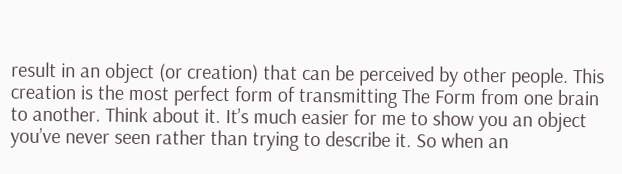result in an object (or creation) that can be perceived by other people. This creation is the most perfect form of transmitting The Form from one brain to another. Think about it. It’s much easier for me to show you an object you’ve never seen rather than trying to describe it. So when an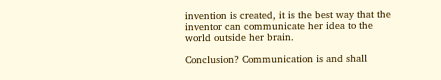invention is created, it is the best way that the inventor can communicate her idea to the world outside her brain.

Conclusion? Communication is and shall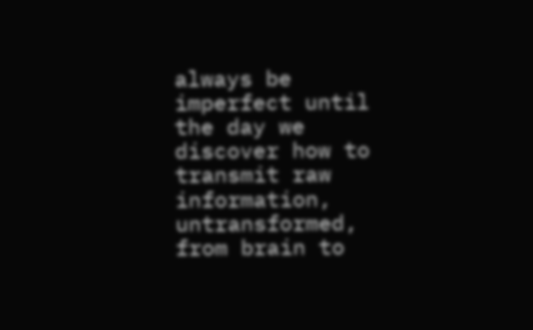always be imperfect until the day we discover how to transmit raw information, untransformed, from brain to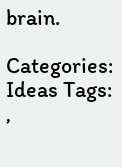brain.

Categories: Ideas Tags: ,